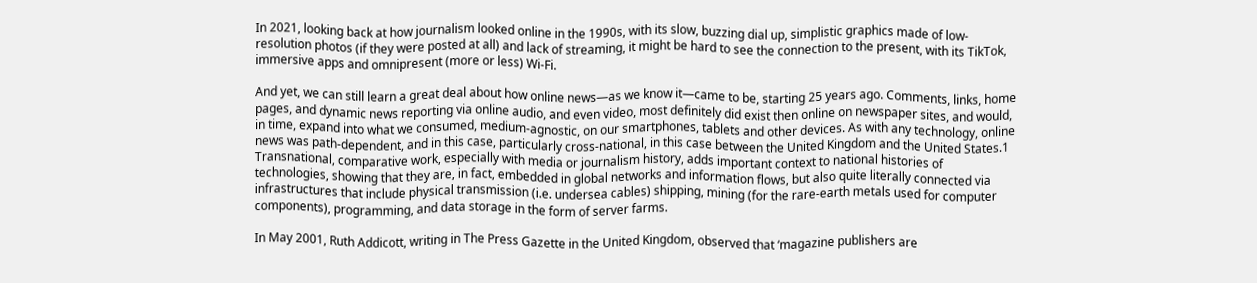In 2021, looking back at how journalism looked online in the 1990s, with its slow, buzzing dial up, simplistic graphics made of low-resolution photos (if they were posted at all) and lack of streaming, it might be hard to see the connection to the present, with its TikTok, immersive apps and omnipresent (more or less) Wi-Fi.

And yet, we can still learn a great deal about how online news—as we know it—came to be, starting 25 years ago. Comments, links, home pages, and dynamic news reporting via online audio, and even video, most definitely did exist then online on newspaper sites, and would, in time, expand into what we consumed, medium-agnostic, on our smartphones, tablets and other devices. As with any technology, online news was path-dependent, and in this case, particularly cross-national, in this case between the United Kingdom and the United States.1 Transnational, comparative work, especially with media or journalism history, adds important context to national histories of technologies, showing that they are, in fact, embedded in global networks and information flows, but also quite literally connected via infrastructures that include physical transmission (i.e. undersea cables) shipping, mining (for the rare-earth metals used for computer components), programming, and data storage in the form of server farms.

In May 2001, Ruth Addicott, writing in The Press Gazette in the United Kingdom, observed that ‘magazine publishers are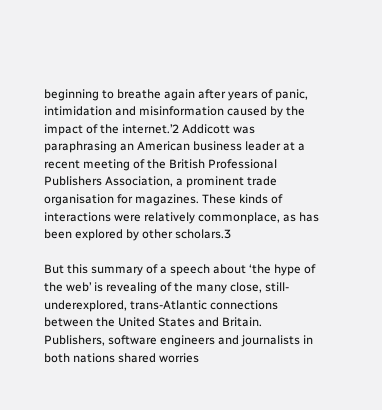beginning to breathe again after years of panic, intimidation and misinformation caused by the impact of the internet.’2 Addicott was paraphrasing an American business leader at a recent meeting of the British Professional Publishers Association, a prominent trade organisation for magazines. These kinds of interactions were relatively commonplace, as has been explored by other scholars.3

But this summary of a speech about ‘the hype of the web’ is revealing of the many close, still-underexplored, trans-Atlantic connections between the United States and Britain. Publishers, software engineers and journalists in both nations shared worries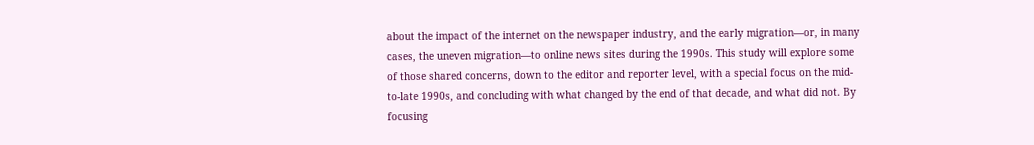about the impact of the internet on the newspaper industry, and the early migration—or, in many cases, the uneven migration—to online news sites during the 1990s. This study will explore some of those shared concerns, down to the editor and reporter level, with a special focus on the mid-to-late 1990s, and concluding with what changed by the end of that decade, and what did not. By focusing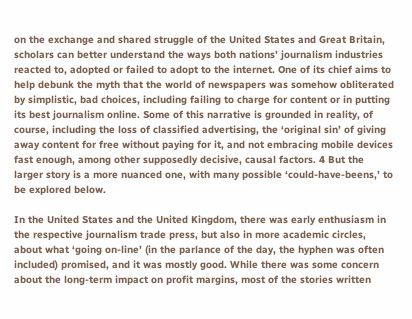on the exchange and shared struggle of the United States and Great Britain, scholars can better understand the ways both nations’ journalism industries reacted to, adopted or failed to adopt to the internet. One of its chief aims to help debunk the myth that the world of newspapers was somehow obliterated by simplistic, bad choices, including failing to charge for content or in putting its best journalism online. Some of this narrative is grounded in reality, of course, including the loss of classified advertising, the ‘original sin’ of giving away content for free without paying for it, and not embracing mobile devices fast enough, among other supposedly decisive, causal factors. 4 But the larger story is a more nuanced one, with many possible ‘could-have-beens,’ to be explored below.

In the United States and the United Kingdom, there was early enthusiasm in the respective journalism trade press, but also in more academic circles, about what ‘going on-line’ (in the parlance of the day, the hyphen was often included) promised, and it was mostly good. While there was some concern about the long-term impact on profit margins, most of the stories written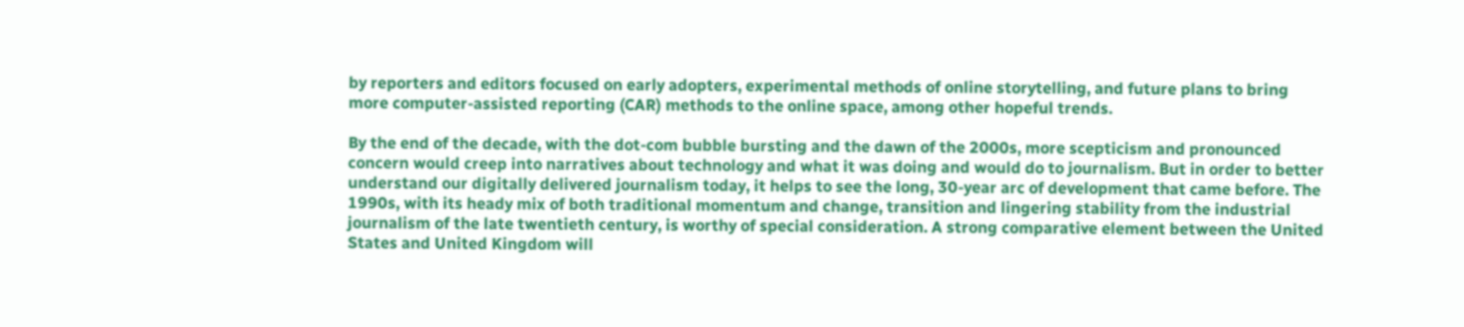by reporters and editors focused on early adopters, experimental methods of online storytelling, and future plans to bring more computer-assisted reporting (CAR) methods to the online space, among other hopeful trends.

By the end of the decade, with the dot-com bubble bursting and the dawn of the 2000s, more scepticism and pronounced concern would creep into narratives about technology and what it was doing and would do to journalism. But in order to better understand our digitally delivered journalism today, it helps to see the long, 30-year arc of development that came before. The 1990s, with its heady mix of both traditional momentum and change, transition and lingering stability from the industrial journalism of the late twentieth century, is worthy of special consideration. A strong comparative element between the United States and United Kingdom will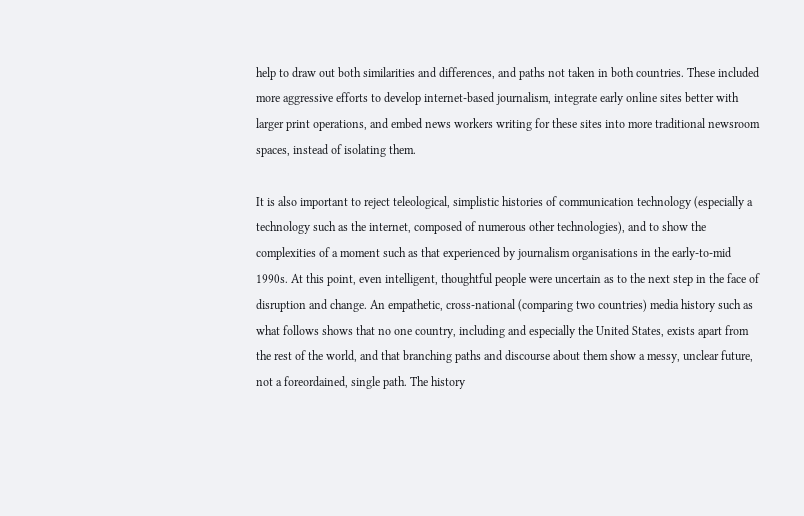help to draw out both similarities and differences, and paths not taken in both countries. These included more aggressive efforts to develop internet-based journalism, integrate early online sites better with larger print operations, and embed news workers writing for these sites into more traditional newsroom spaces, instead of isolating them.

It is also important to reject teleological, simplistic histories of communication technology (especially a technology such as the internet, composed of numerous other technologies), and to show the complexities of a moment such as that experienced by journalism organisations in the early-to-mid 1990s. At this point, even intelligent, thoughtful people were uncertain as to the next step in the face of disruption and change. An empathetic, cross-national (comparing two countries) media history such as what follows shows that no one country, including and especially the United States, exists apart from the rest of the world, and that branching paths and discourse about them show a messy, unclear future, not a foreordained, single path. The history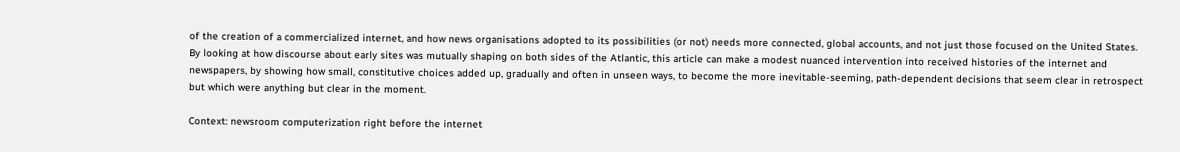of the creation of a commercialized internet, and how news organisations adopted to its possibilities (or not) needs more connected, global accounts, and not just those focused on the United States. By looking at how discourse about early sites was mutually shaping on both sides of the Atlantic, this article can make a modest nuanced intervention into received histories of the internet and newspapers, by showing how small, constitutive choices added up, gradually and often in unseen ways, to become the more inevitable-seeming, path-dependent decisions that seem clear in retrospect but which were anything but clear in the moment.

Context: newsroom computerization right before the internet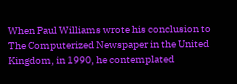When Paul Williams wrote his conclusion to The Computerized Newspaper in the United Kingdom, in 1990, he contemplated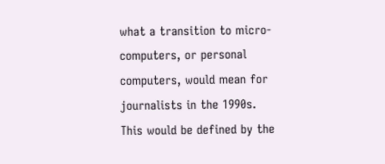what a transition to micro-computers, or personal computers, would mean for journalists in the 1990s. This would be defined by the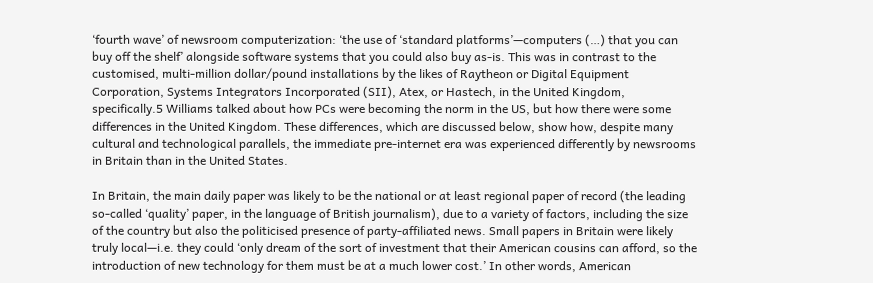‘fourth wave’ of newsroom computerization: ‘the use of ‘standard platforms’—computers (…) that you can buy off the shelf’ alongside software systems that you could also buy as-is. This was in contrast to the customised, multi-million dollar/pound installations by the likes of Raytheon or Digital Equipment Corporation, Systems Integrators Incorporated (SII), Atex, or Hastech, in the United Kingdom, specifically.5 Williams talked about how PCs were becoming the norm in the US, but how there were some differences in the United Kingdom. These differences, which are discussed below, show how, despite many cultural and technological parallels, the immediate pre-internet era was experienced differently by newsrooms in Britain than in the United States.

In Britain, the main daily paper was likely to be the national or at least regional paper of record (the leading so-called ‘quality’ paper, in the language of British journalism), due to a variety of factors, including the size of the country but also the politicised presence of party-affiliated news. Small papers in Britain were likely truly local—i.e. they could ‘only dream of the sort of investment that their American cousins can afford, so the introduction of new technology for them must be at a much lower cost.’ In other words, American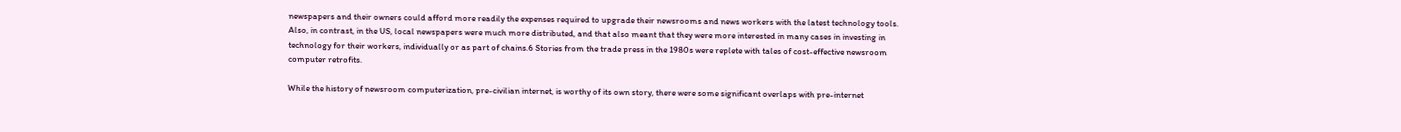newspapers and their owners could afford more readily the expenses required to upgrade their newsrooms and news workers with the latest technology tools. Also, in contrast, in the US, local newspapers were much more distributed, and that also meant that they were more interested in many cases in investing in technology for their workers, individually or as part of chains.6 Stories from the trade press in the 1980s were replete with tales of cost-effective newsroom computer retrofits.

While the history of newsroom computerization, pre-civilian internet, is worthy of its own story, there were some significant overlaps with pre-internet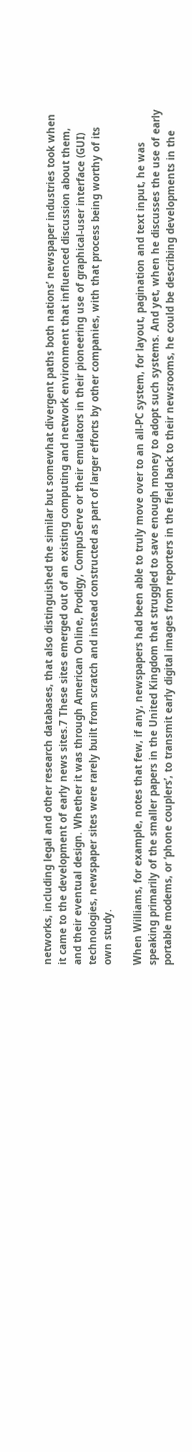networks, including legal and other research databases, that also distinguished the similar but somewhat divergent paths both nations’ newspaper industries took when it came to the development of early news sites.7 These sites emerged out of an existing computing and network environment that influenced discussion about them, and their eventual design. Whether it was through American Online, Prodigy, CompuServe or their emulators in their pioneering use of graphical-user interface (GUI) technologies, newspaper sites were rarely built from scratch and instead constructed as part of larger efforts by other companies, with that process being worthy of its own study.

When Williams, for example, notes that few, if any, newspapers had been able to truly move over to an all-PC system, for layout, pagination and text input, he was speaking primarily of the smaller papers in the United Kingdom that struggled to save enough money to adopt such systems. And yet, when he discusses the use of early portable modems, or ‘phone couplers’, to transmit early digital images from reporters in the field back to their newsrooms, he could be describing developments in the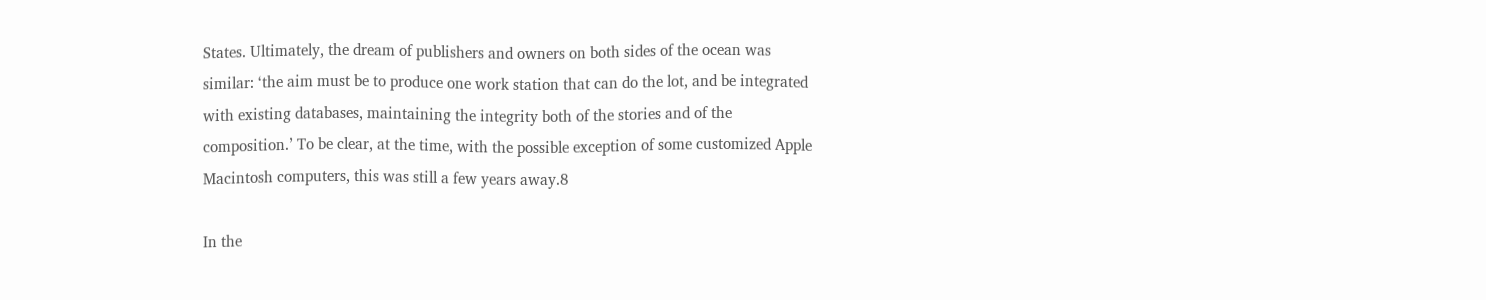States. Ultimately, the dream of publishers and owners on both sides of the ocean was similar: ‘the aim must be to produce one work station that can do the lot, and be integrated with existing databases, maintaining the integrity both of the stories and of the composition.’ To be clear, at the time, with the possible exception of some customized Apple Macintosh computers, this was still a few years away.8

In the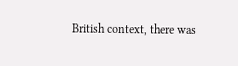British context, there was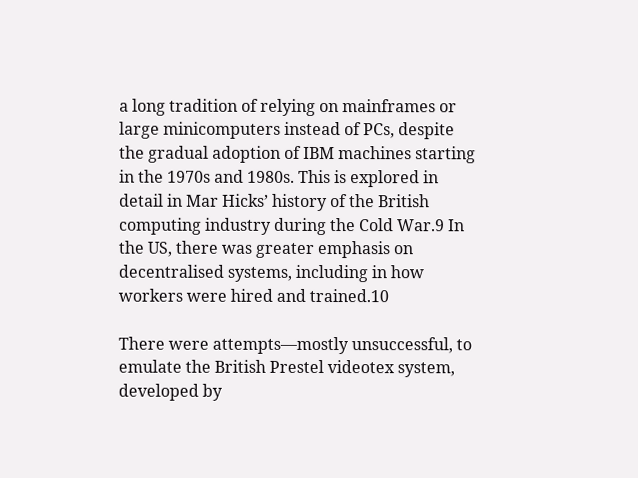a long tradition of relying on mainframes or large minicomputers instead of PCs, despite the gradual adoption of IBM machines starting in the 1970s and 1980s. This is explored in detail in Mar Hicks’ history of the British computing industry during the Cold War.9 In the US, there was greater emphasis on decentralised systems, including in how workers were hired and trained.10

There were attempts—mostly unsuccessful, to emulate the British Prestel videotex system, developed by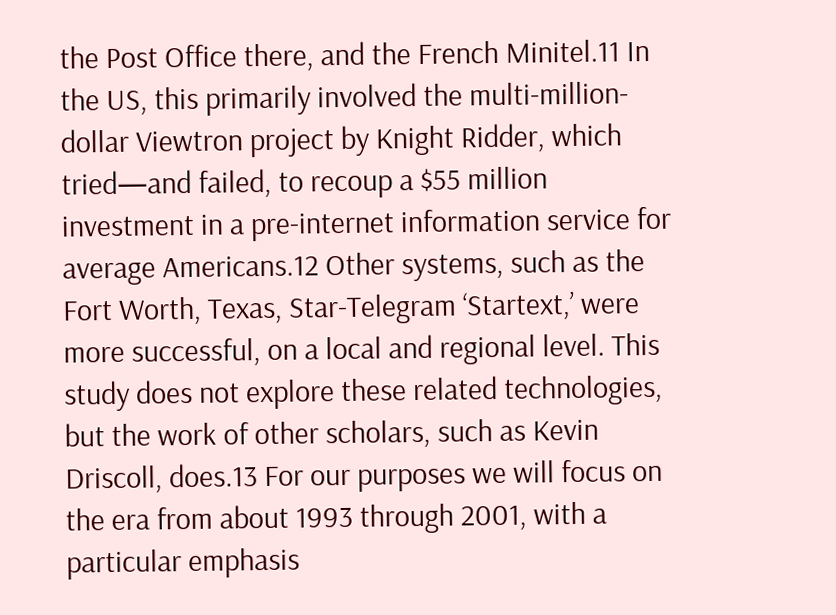the Post Office there, and the French Minitel.11 In the US, this primarily involved the multi-million-dollar Viewtron project by Knight Ridder, which tried—and failed, to recoup a $55 million investment in a pre-internet information service for average Americans.12 Other systems, such as the Fort Worth, Texas, Star-Telegram ‘Startext,’ were more successful, on a local and regional level. This study does not explore these related technologies, but the work of other scholars, such as Kevin Driscoll, does.13 For our purposes we will focus on the era from about 1993 through 2001, with a particular emphasis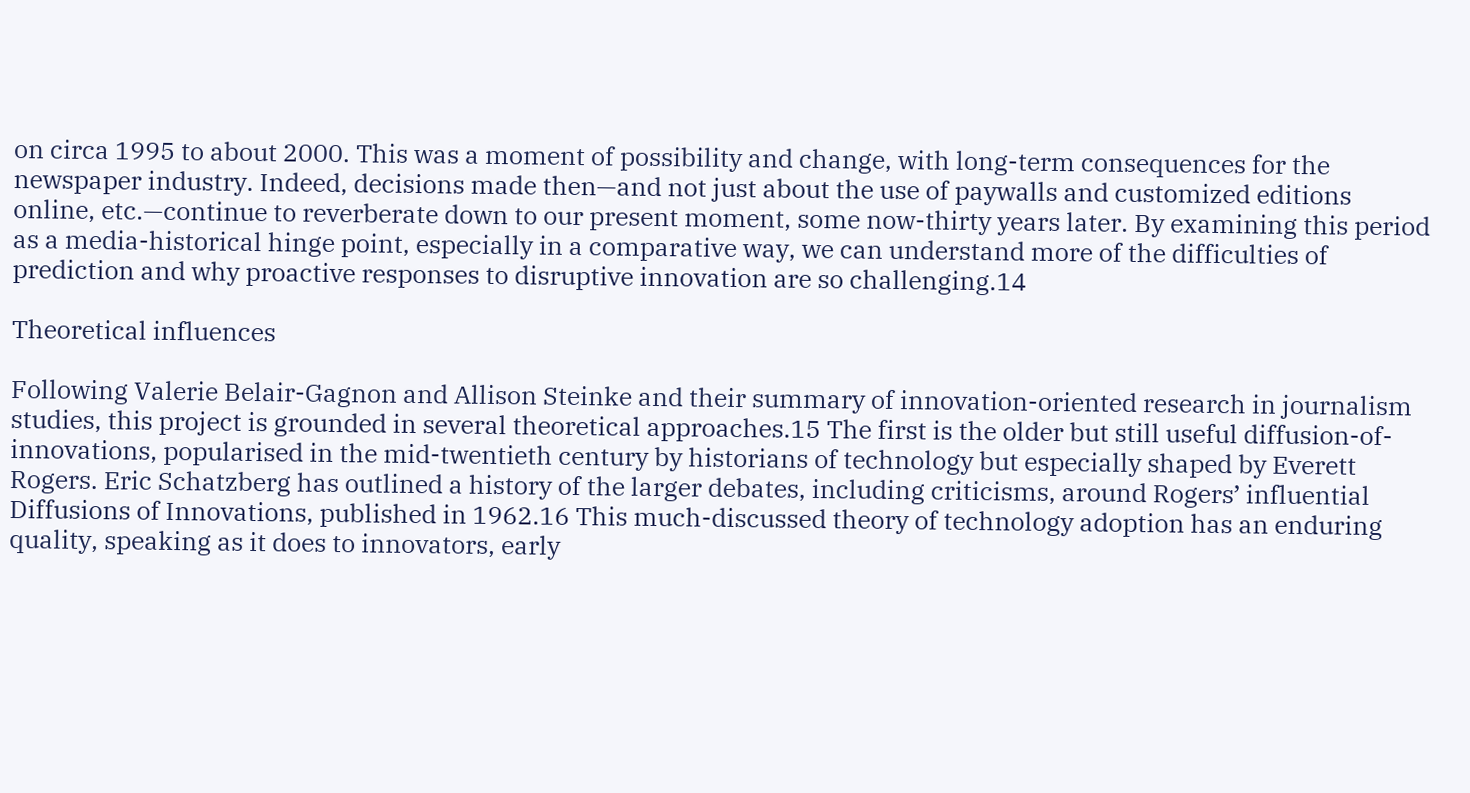on circa 1995 to about 2000. This was a moment of possibility and change, with long-term consequences for the newspaper industry. Indeed, decisions made then—and not just about the use of paywalls and customized editions online, etc.—continue to reverberate down to our present moment, some now-thirty years later. By examining this period as a media-historical hinge point, especially in a comparative way, we can understand more of the difficulties of prediction and why proactive responses to disruptive innovation are so challenging.14

Theoretical influences

Following Valerie Belair-Gagnon and Allison Steinke and their summary of innovation-oriented research in journalism studies, this project is grounded in several theoretical approaches.15 The first is the older but still useful diffusion-of-innovations, popularised in the mid-twentieth century by historians of technology but especially shaped by Everett Rogers. Eric Schatzberg has outlined a history of the larger debates, including criticisms, around Rogers’ influential Diffusions of Innovations, published in 1962.16 This much-discussed theory of technology adoption has an enduring quality, speaking as it does to innovators, early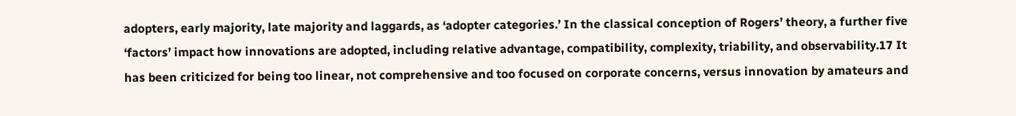adopters, early majority, late majority and laggards, as ‘adopter categories.’ In the classical conception of Rogers’ theory, a further five ‘factors’ impact how innovations are adopted, including relative advantage, compatibility, complexity, triability, and observability.17 It has been criticized for being too linear, not comprehensive and too focused on corporate concerns, versus innovation by amateurs and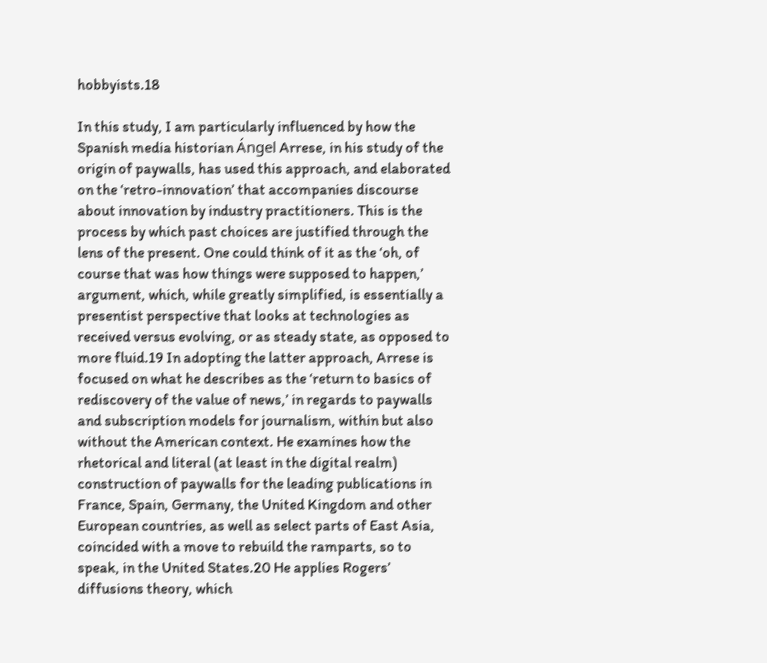hobbyists.18

In this study, I am particularly influenced by how the Spanish media historian Ángel Arrese, in his study of the origin of paywalls, has used this approach, and elaborated on the ‘retro-innovation’ that accompanies discourse about innovation by industry practitioners. This is the process by which past choices are justified through the lens of the present. One could think of it as the ‘oh, of course that was how things were supposed to happen,’ argument, which, while greatly simplified, is essentially a presentist perspective that looks at technologies as received versus evolving, or as steady state, as opposed to more fluid.19 In adopting the latter approach, Arrese is focused on what he describes as the ‘return to basics of rediscovery of the value of news,’ in regards to paywalls and subscription models for journalism, within but also without the American context. He examines how the rhetorical and literal (at least in the digital realm) construction of paywalls for the leading publications in France, Spain, Germany, the United Kingdom and other European countries, as well as select parts of East Asia, coincided with a move to rebuild the ramparts, so to speak, in the United States.20 He applies Rogers’ diffusions theory, which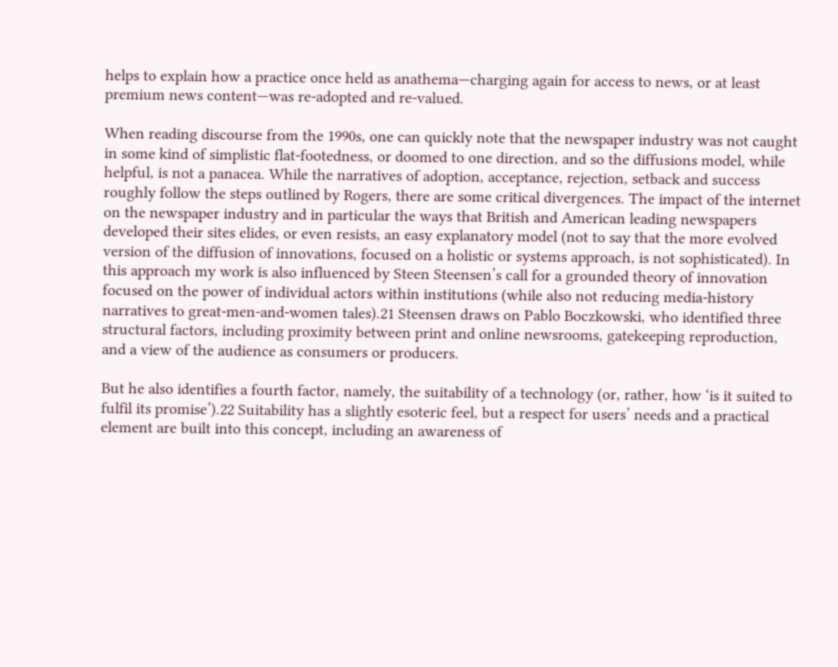helps to explain how a practice once held as anathema—charging again for access to news, or at least premium news content—was re-adopted and re-valued.

When reading discourse from the 1990s, one can quickly note that the newspaper industry was not caught in some kind of simplistic flat-footedness, or doomed to one direction, and so the diffusions model, while helpful, is not a panacea. While the narratives of adoption, acceptance, rejection, setback and success roughly follow the steps outlined by Rogers, there are some critical divergences. The impact of the internet on the newspaper industry and in particular the ways that British and American leading newspapers developed their sites elides, or even resists, an easy explanatory model (not to say that the more evolved version of the diffusion of innovations, focused on a holistic or systems approach, is not sophisticated). In this approach my work is also influenced by Steen Steensen’s call for a grounded theory of innovation focused on the power of individual actors within institutions (while also not reducing media-history narratives to great-men-and-women tales).21 Steensen draws on Pablo Boczkowski, who identified three structural factors, including proximity between print and online newsrooms, gatekeeping reproduction, and a view of the audience as consumers or producers.

But he also identifies a fourth factor, namely, the suitability of a technology (or, rather, how ‘is it suited to fulfil its promise’).22 Suitability has a slightly esoteric feel, but a respect for users’ needs and a practical element are built into this concept, including an awareness of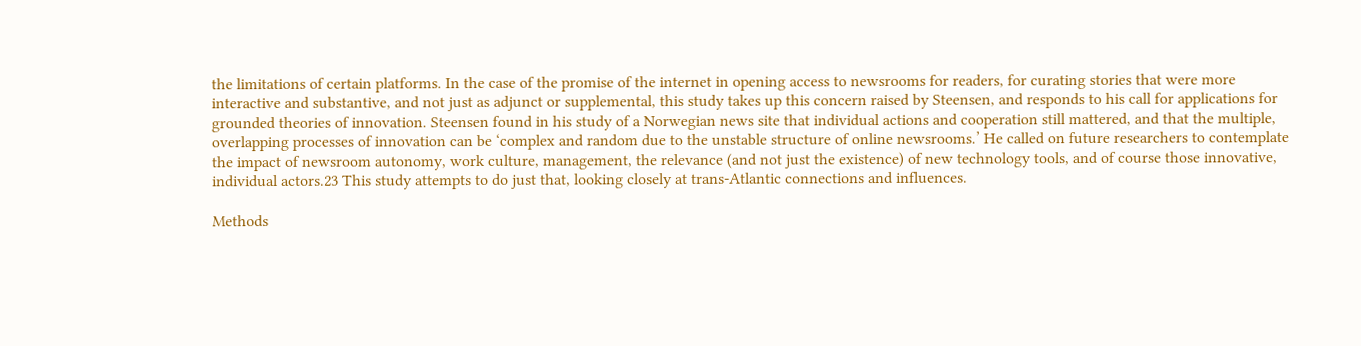the limitations of certain platforms. In the case of the promise of the internet in opening access to newsrooms for readers, for curating stories that were more interactive and substantive, and not just as adjunct or supplemental, this study takes up this concern raised by Steensen, and responds to his call for applications for grounded theories of innovation. Steensen found in his study of a Norwegian news site that individual actions and cooperation still mattered, and that the multiple, overlapping processes of innovation can be ‘complex and random due to the unstable structure of online newsrooms.’ He called on future researchers to contemplate the impact of newsroom autonomy, work culture, management, the relevance (and not just the existence) of new technology tools, and of course those innovative, individual actors.23 This study attempts to do just that, looking closely at trans-Atlantic connections and influences.

Methods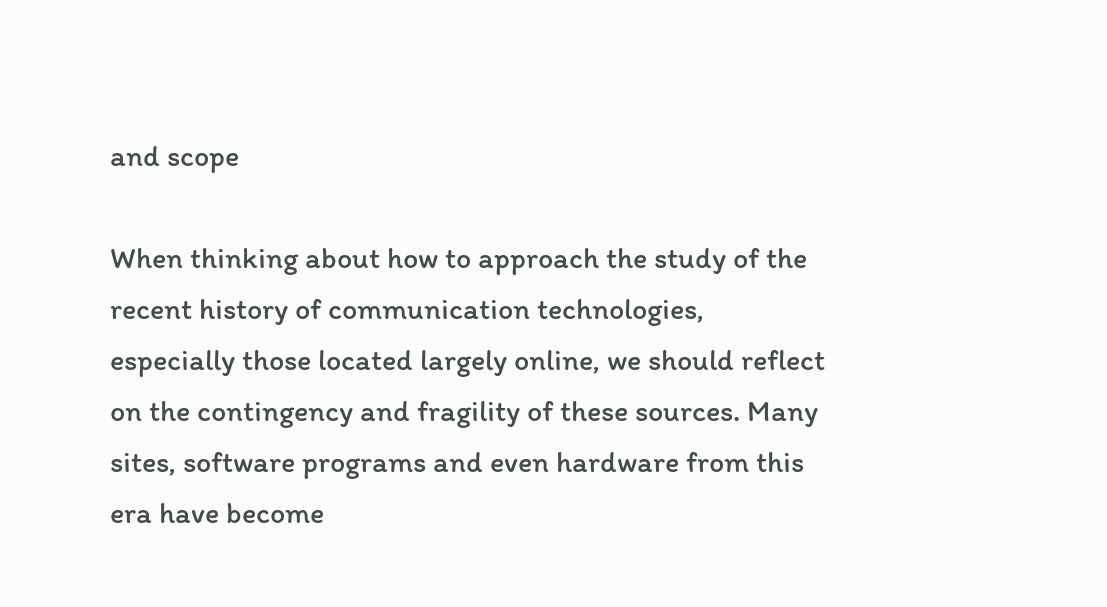and scope

When thinking about how to approach the study of the recent history of communication technologies, especially those located largely online, we should reflect on the contingency and fragility of these sources. Many sites, software programs and even hardware from this era have become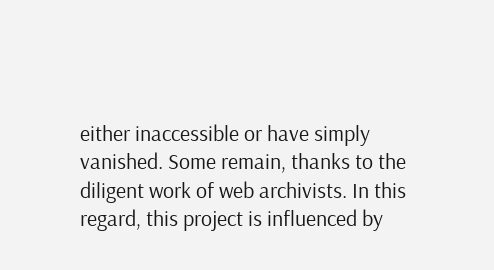either inaccessible or have simply vanished. Some remain, thanks to the diligent work of web archivists. In this regard, this project is influenced by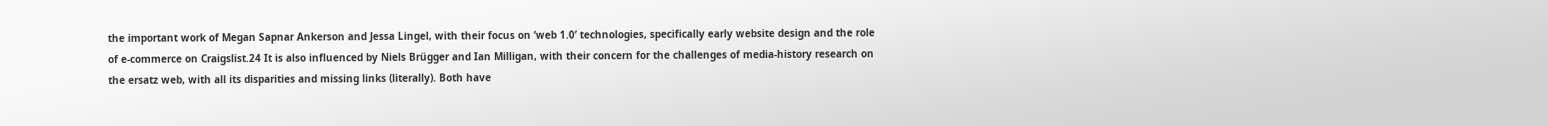the important work of Megan Sapnar Ankerson and Jessa Lingel, with their focus on ‘web 1.0’ technologies, specifically early website design and the role of e-commerce on Craigslist.24 It is also influenced by Niels Brügger and Ian Milligan, with their concern for the challenges of media-history research on the ersatz web, with all its disparities and missing links (literally). Both have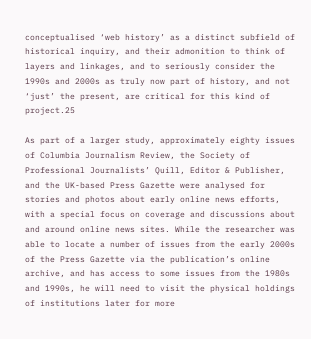conceptualised ‘web history’ as a distinct subfield of historical inquiry, and their admonition to think of layers and linkages, and to seriously consider the 1990s and 2000s as truly now part of history, and not ‘just’ the present, are critical for this kind of project.25

As part of a larger study, approximately eighty issues of Columbia Journalism Review, the Society of Professional Journalists’ Quill, Editor & Publisher, and the UK-based Press Gazette were analysed for stories and photos about early online news efforts, with a special focus on coverage and discussions about and around online news sites. While the researcher was able to locate a number of issues from the early 2000s of the Press Gazette via the publication’s online archive, and has access to some issues from the 1980s and 1990s, he will need to visit the physical holdings of institutions later for more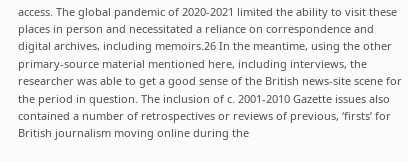access. The global pandemic of 2020-2021 limited the ability to visit these places in person and necessitated a reliance on correspondence and digital archives, including memoirs.26 In the meantime, using the other primary-source material mentioned here, including interviews, the researcher was able to get a good sense of the British news-site scene for the period in question. The inclusion of c. 2001-2010 Gazette issues also contained a number of retrospectives or reviews of previous, ‘firsts’ for British journalism moving online during the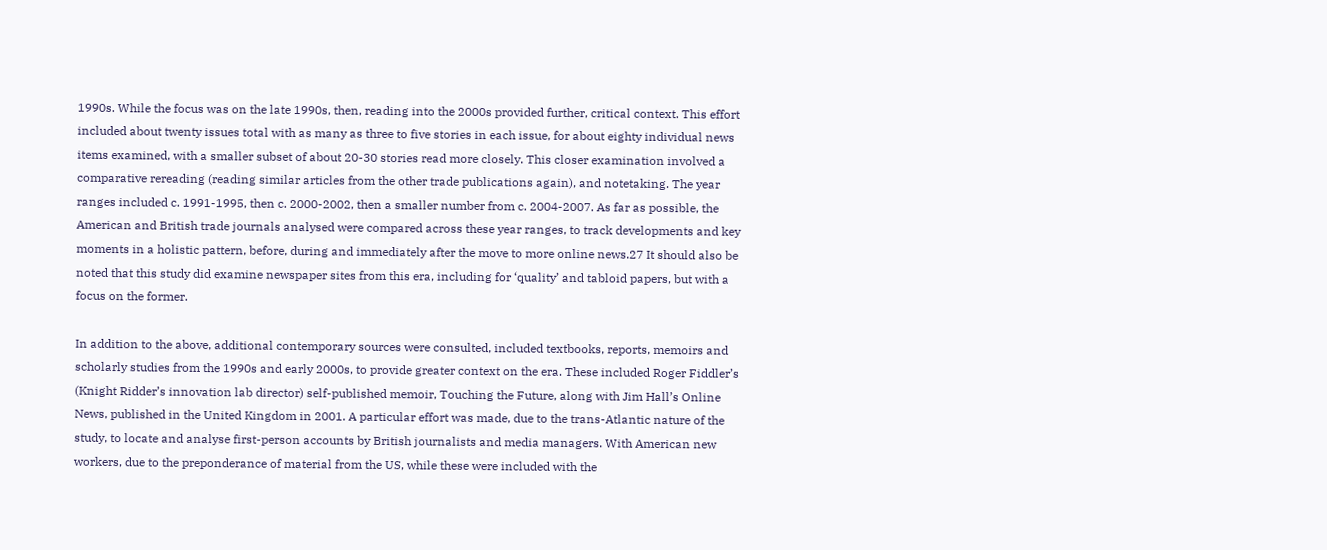1990s. While the focus was on the late 1990s, then, reading into the 2000s provided further, critical context. This effort included about twenty issues total with as many as three to five stories in each issue, for about eighty individual news items examined, with a smaller subset of about 20-30 stories read more closely. This closer examination involved a comparative rereading (reading similar articles from the other trade publications again), and notetaking. The year ranges included c. 1991-1995, then c. 2000-2002, then a smaller number from c. 2004-2007. As far as possible, the American and British trade journals analysed were compared across these year ranges, to track developments and key moments in a holistic pattern, before, during and immediately after the move to more online news.27 It should also be noted that this study did examine newspaper sites from this era, including for ‘quality’ and tabloid papers, but with a focus on the former.

In addition to the above, additional contemporary sources were consulted, included textbooks, reports, memoirs and scholarly studies from the 1990s and early 2000s, to provide greater context on the era. These included Roger Fiddler’s (Knight Ridder’s innovation lab director) self-published memoir, Touching the Future, along with Jim Hall’s Online News, published in the United Kingdom in 2001. A particular effort was made, due to the trans-Atlantic nature of the study, to locate and analyse first-person accounts by British journalists and media managers. With American new workers, due to the preponderance of material from the US, while these were included with the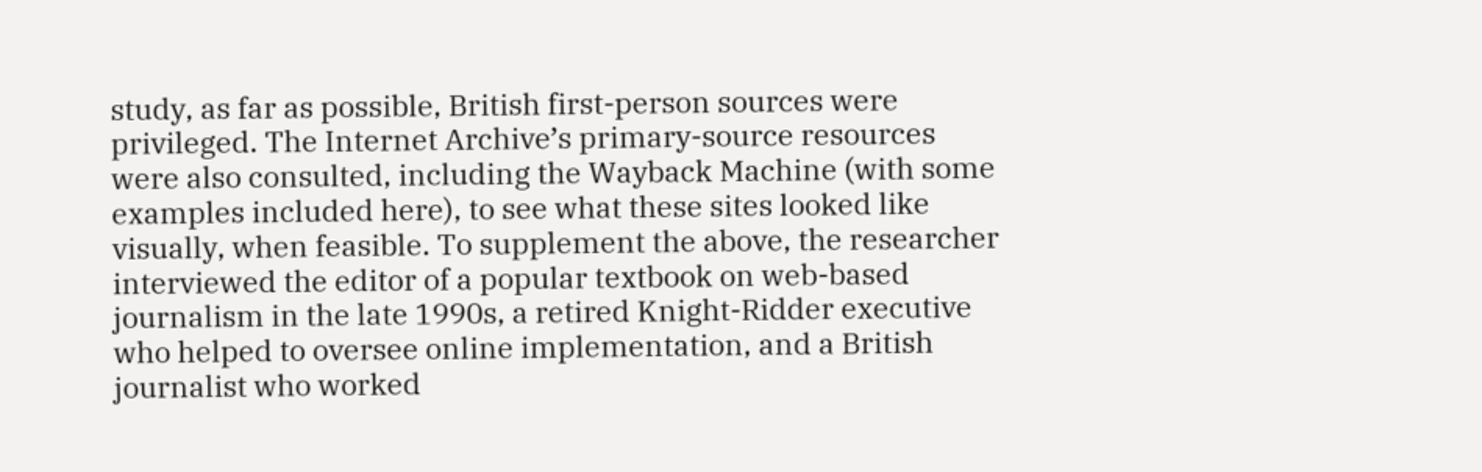study, as far as possible, British first-person sources were privileged. The Internet Archive’s primary-source resources were also consulted, including the Wayback Machine (with some examples included here), to see what these sites looked like visually, when feasible. To supplement the above, the researcher interviewed the editor of a popular textbook on web-based journalism in the late 1990s, a retired Knight-Ridder executive who helped to oversee online implementation, and a British journalist who worked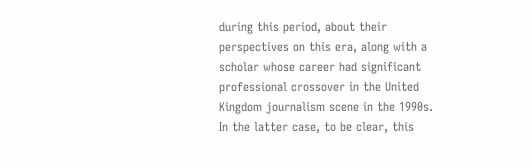during this period, about their perspectives on this era, along with a scholar whose career had significant professional crossover in the United Kingdom journalism scene in the 1990s. In the latter case, to be clear, this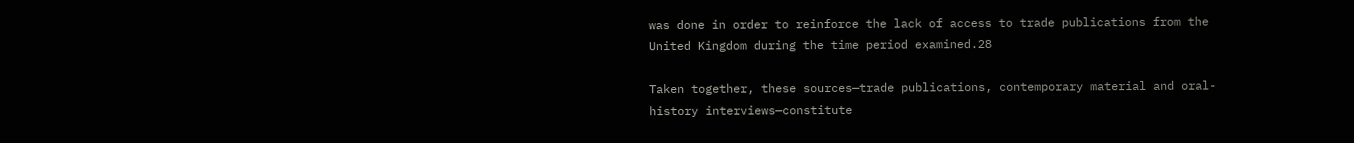was done in order to reinforce the lack of access to trade publications from the United Kingdom during the time period examined.28

Taken together, these sources—trade publications, contemporary material and oral-history interviews—constitute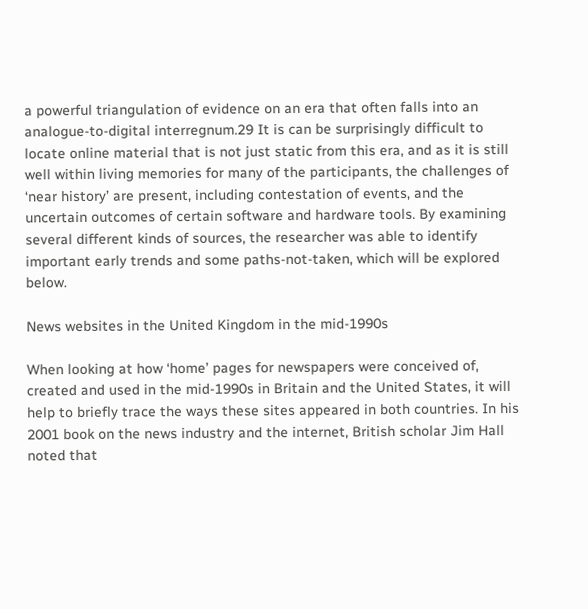a powerful triangulation of evidence on an era that often falls into an analogue-to-digital interregnum.29 It is can be surprisingly difficult to locate online material that is not just static from this era, and as it is still well within living memories for many of the participants, the challenges of ‘near history’ are present, including contestation of events, and the uncertain outcomes of certain software and hardware tools. By examining several different kinds of sources, the researcher was able to identify important early trends and some paths-not-taken, which will be explored below.

News websites in the United Kingdom in the mid-1990s

When looking at how ‘home’ pages for newspapers were conceived of, created and used in the mid-1990s in Britain and the United States, it will help to briefly trace the ways these sites appeared in both countries. In his 2001 book on the news industry and the internet, British scholar Jim Hall noted that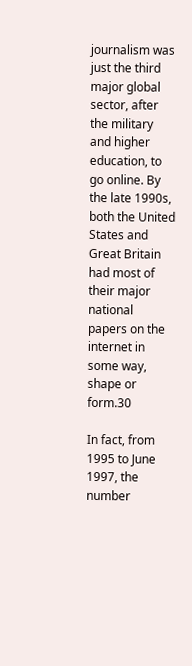journalism was just the third major global sector, after the military and higher education, to go online. By the late 1990s, both the United States and Great Britain had most of their major national papers on the internet in some way, shape or form.30

In fact, from 1995 to June 1997, the number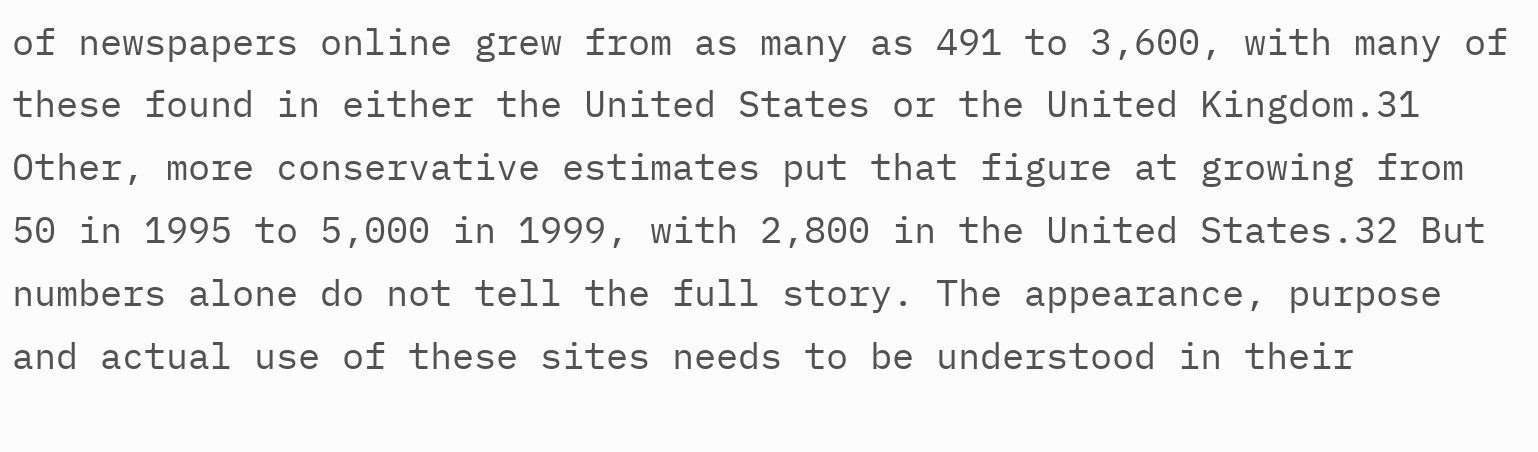of newspapers online grew from as many as 491 to 3,600, with many of these found in either the United States or the United Kingdom.31 Other, more conservative estimates put that figure at growing from 50 in 1995 to 5,000 in 1999, with 2,800 in the United States.32 But numbers alone do not tell the full story. The appearance, purpose and actual use of these sites needs to be understood in their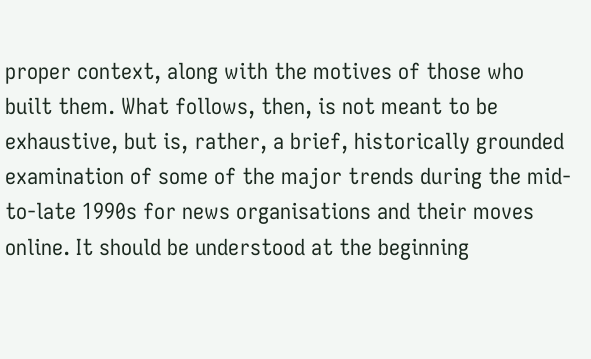proper context, along with the motives of those who built them. What follows, then, is not meant to be exhaustive, but is, rather, a brief, historically grounded examination of some of the major trends during the mid-to-late 1990s for news organisations and their moves online. It should be understood at the beginning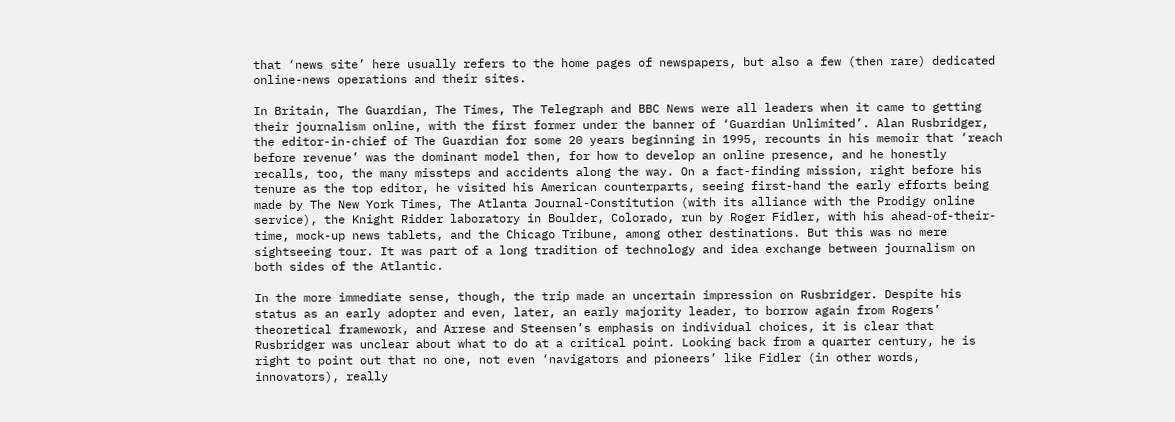that ‘news site’ here usually refers to the home pages of newspapers, but also a few (then rare) dedicated online-news operations and their sites.

In Britain, The Guardian, The Times, The Telegraph and BBC News were all leaders when it came to getting their journalism online, with the first former under the banner of ‘Guardian Unlimited’. Alan Rusbridger, the editor-in-chief of The Guardian for some 20 years beginning in 1995, recounts in his memoir that ‘reach before revenue’ was the dominant model then, for how to develop an online presence, and he honestly recalls, too, the many missteps and accidents along the way. On a fact-finding mission, right before his tenure as the top editor, he visited his American counterparts, seeing first-hand the early efforts being made by The New York Times, The Atlanta Journal-Constitution (with its alliance with the Prodigy online service), the Knight Ridder laboratory in Boulder, Colorado, run by Roger Fidler, with his ahead-of-their-time, mock-up news tablets, and the Chicago Tribune, among other destinations. But this was no mere sightseeing tour. It was part of a long tradition of technology and idea exchange between journalism on both sides of the Atlantic.

In the more immediate sense, though, the trip made an uncertain impression on Rusbridger. Despite his status as an early adopter and even, later, an early majority leader, to borrow again from Rogers’ theoretical framework, and Arrese and Steensen’s emphasis on individual choices, it is clear that Rusbridger was unclear about what to do at a critical point. Looking back from a quarter century, he is right to point out that no one, not even ‘navigators and pioneers’ like Fidler (in other words, innovators), really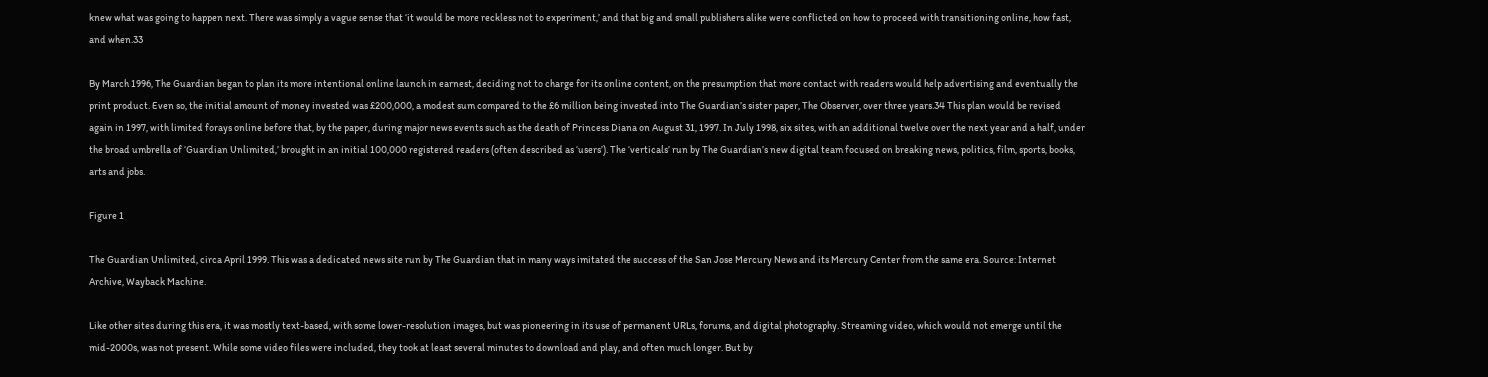knew what was going to happen next. There was simply a vague sense that ‘it would be more reckless not to experiment,’ and that big and small publishers alike were conflicted on how to proceed with transitioning online, how fast, and when.33

By March 1996, The Guardian began to plan its more intentional online launch in earnest, deciding not to charge for its online content, on the presumption that more contact with readers would help advertising and eventually the print product. Even so, the initial amount of money invested was £200,000, a modest sum compared to the £6 million being invested into The Guardian’s sister paper, The Observer, over three years.34 This plan would be revised again in 1997, with limited forays online before that, by the paper, during major news events such as the death of Princess Diana on August 31, 1997. In July 1998, six sites, with an additional twelve over the next year and a half, under the broad umbrella of ‘Guardian Unlimited,’ brought in an initial 100,000 registered readers (often described as ‘users’). The ‘verticals’ run by The Guardian’s new digital team focused on breaking news, politics, film, sports, books, arts and jobs.

Figure 1

The Guardian Unlimited, circa April 1999. This was a dedicated news site run by The Guardian that in many ways imitated the success of the San Jose Mercury News and its Mercury Center from the same era. Source: Internet Archive, Wayback Machine.

Like other sites during this era, it was mostly text-based, with some lower-resolution images, but was pioneering in its use of permanent URLs, forums, and digital photography. Streaming video, which would not emerge until the mid-2000s, was not present. While some video files were included, they took at least several minutes to download and play, and often much longer. But by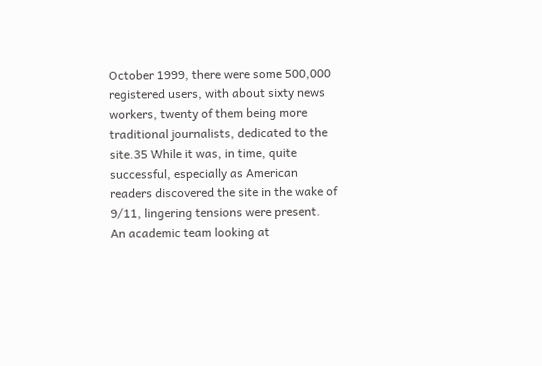October 1999, there were some 500,000 registered users, with about sixty news workers, twenty of them being more traditional journalists, dedicated to the site.35 While it was, in time, quite successful, especially as American readers discovered the site in the wake of 9/11, lingering tensions were present. An academic team looking at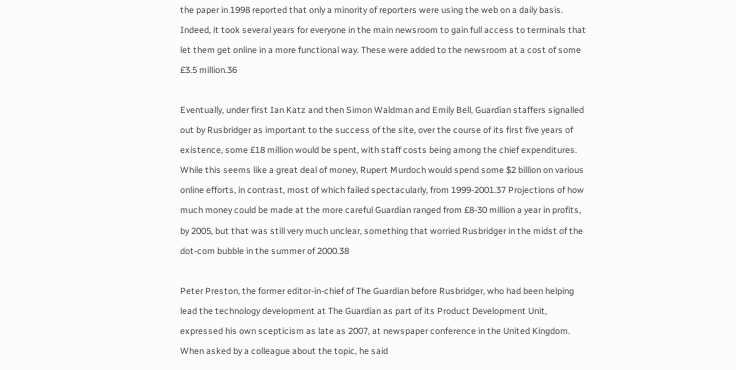the paper in 1998 reported that only a minority of reporters were using the web on a daily basis. Indeed, it took several years for everyone in the main newsroom to gain full access to terminals that let them get online in a more functional way. These were added to the newsroom at a cost of some £3.5 million.36

Eventually, under first Ian Katz and then Simon Waldman and Emily Bell, Guardian staffers signalled out by Rusbridger as important to the success of the site, over the course of its first five years of existence, some £18 million would be spent, with staff costs being among the chief expenditures. While this seems like a great deal of money, Rupert Murdoch would spend some $2 billion on various online efforts, in contrast, most of which failed spectacularly, from 1999-2001.37 Projections of how much money could be made at the more careful Guardian ranged from £8-30 million a year in profits, by 2005, but that was still very much unclear, something that worried Rusbridger in the midst of the dot-com bubble in the summer of 2000.38

Peter Preston, the former editor-in-chief of The Guardian before Rusbridger, who had been helping lead the technology development at The Guardian as part of its Product Development Unit, expressed his own scepticism as late as 2007, at newspaper conference in the United Kingdom. When asked by a colleague about the topic, he said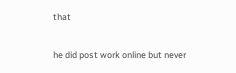that

he did post work online but never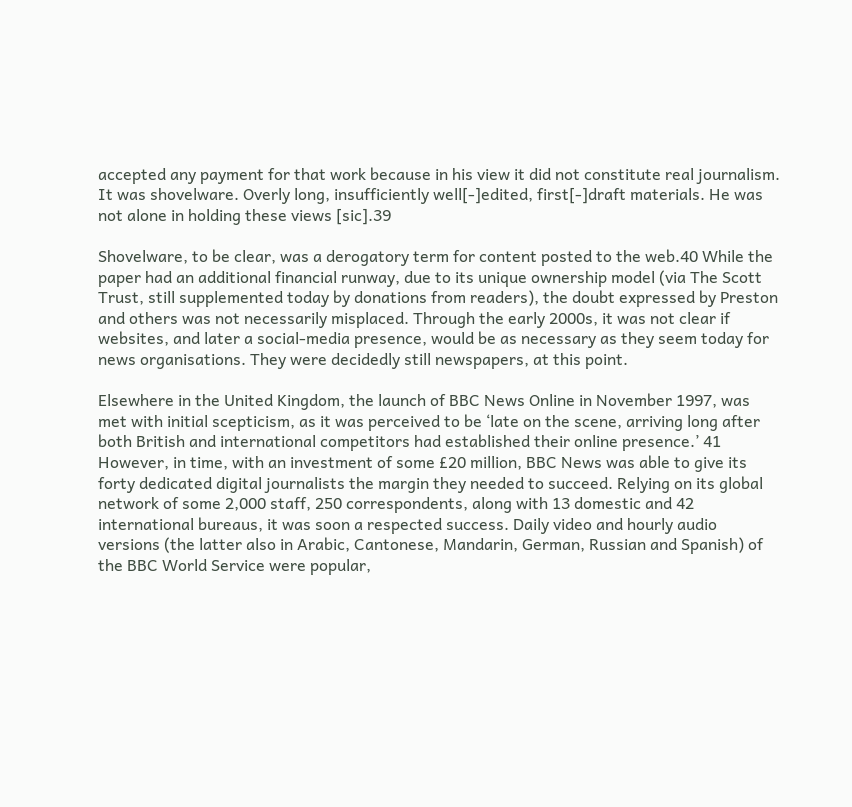accepted any payment for that work because in his view it did not constitute real journalism. It was shovelware. Overly long, insufficiently well[-]edited, first[-]draft materials. He was not alone in holding these views [sic].39

Shovelware, to be clear, was a derogatory term for content posted to the web.40 While the paper had an additional financial runway, due to its unique ownership model (via The Scott Trust, still supplemented today by donations from readers), the doubt expressed by Preston and others was not necessarily misplaced. Through the early 2000s, it was not clear if websites, and later a social-media presence, would be as necessary as they seem today for news organisations. They were decidedly still newspapers, at this point.

Elsewhere in the United Kingdom, the launch of BBC News Online in November 1997, was met with initial scepticism, as it was perceived to be ‘late on the scene, arriving long after both British and international competitors had established their online presence.’ 41 However, in time, with an investment of some £20 million, BBC News was able to give its forty dedicated digital journalists the margin they needed to succeed. Relying on its global network of some 2,000 staff, 250 correspondents, along with 13 domestic and 42 international bureaus, it was soon a respected success. Daily video and hourly audio versions (the latter also in Arabic, Cantonese, Mandarin, German, Russian and Spanish) of the BBC World Service were popular,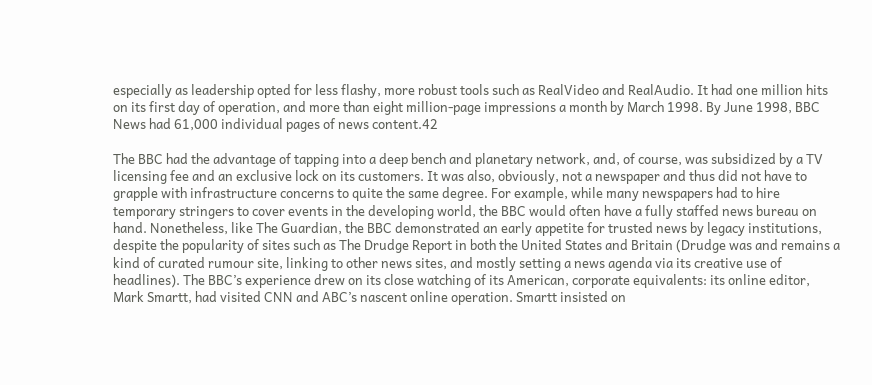especially as leadership opted for less flashy, more robust tools such as RealVideo and RealAudio. It had one million hits on its first day of operation, and more than eight million-page impressions a month by March 1998. By June 1998, BBC News had 61,000 individual pages of news content.42

The BBC had the advantage of tapping into a deep bench and planetary network, and, of course, was subsidized by a TV licensing fee and an exclusive lock on its customers. It was also, obviously, not a newspaper and thus did not have to grapple with infrastructure concerns to quite the same degree. For example, while many newspapers had to hire temporary stringers to cover events in the developing world, the BBC would often have a fully staffed news bureau on hand. Nonetheless, like The Guardian, the BBC demonstrated an early appetite for trusted news by legacy institutions, despite the popularity of sites such as The Drudge Report in both the United States and Britain (Drudge was and remains a kind of curated rumour site, linking to other news sites, and mostly setting a news agenda via its creative use of headlines). The BBC’s experience drew on its close watching of its American, corporate equivalents: its online editor, Mark Smartt, had visited CNN and ABC’s nascent online operation. Smartt insisted on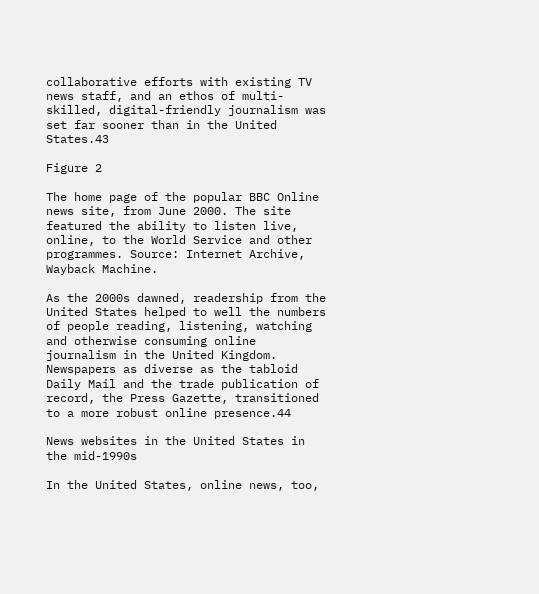collaborative efforts with existing TV news staff, and an ethos of multi-skilled, digital-friendly journalism was set far sooner than in the United States.43

Figure 2

The home page of the popular BBC Online news site, from June 2000. The site featured the ability to listen live, online, to the World Service and other programmes. Source: Internet Archive, Wayback Machine.

As the 2000s dawned, readership from the United States helped to well the numbers of people reading, listening, watching and otherwise consuming online journalism in the United Kingdom. Newspapers as diverse as the tabloid Daily Mail and the trade publication of record, the Press Gazette, transitioned to a more robust online presence.44

News websites in the United States in the mid-1990s

In the United States, online news, too,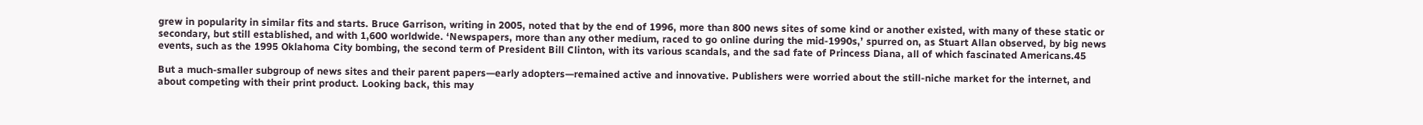grew in popularity in similar fits and starts. Bruce Garrison, writing in 2005, noted that by the end of 1996, more than 800 news sites of some kind or another existed, with many of these static or secondary, but still established, and with 1,600 worldwide. ‘Newspapers, more than any other medium, raced to go online during the mid-1990s,’ spurred on, as Stuart Allan observed, by big news events, such as the 1995 Oklahoma City bombing, the second term of President Bill Clinton, with its various scandals, and the sad fate of Princess Diana, all of which fascinated Americans.45

But a much-smaller subgroup of news sites and their parent papers—early adopters—remained active and innovative. Publishers were worried about the still-niche market for the internet, and about competing with their print product. Looking back, this may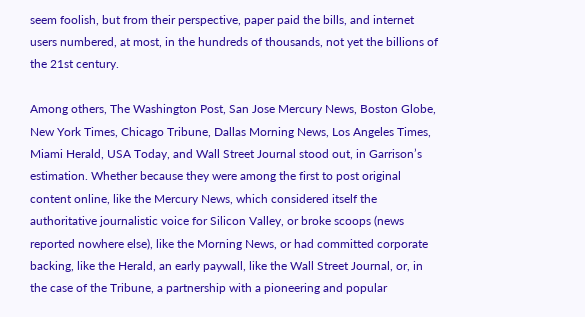seem foolish, but from their perspective, paper paid the bills, and internet users numbered, at most, in the hundreds of thousands, not yet the billions of the 21st century.

Among others, The Washington Post, San Jose Mercury News, Boston Globe, New York Times, Chicago Tribune, Dallas Morning News, Los Angeles Times, Miami Herald, USA Today, and Wall Street Journal stood out, in Garrison’s estimation. Whether because they were among the first to post original content online, like the Mercury News, which considered itself the authoritative journalistic voice for Silicon Valley, or broke scoops (news reported nowhere else), like the Morning News, or had committed corporate backing, like the Herald, an early paywall, like the Wall Street Journal, or, in the case of the Tribune, a partnership with a pioneering and popular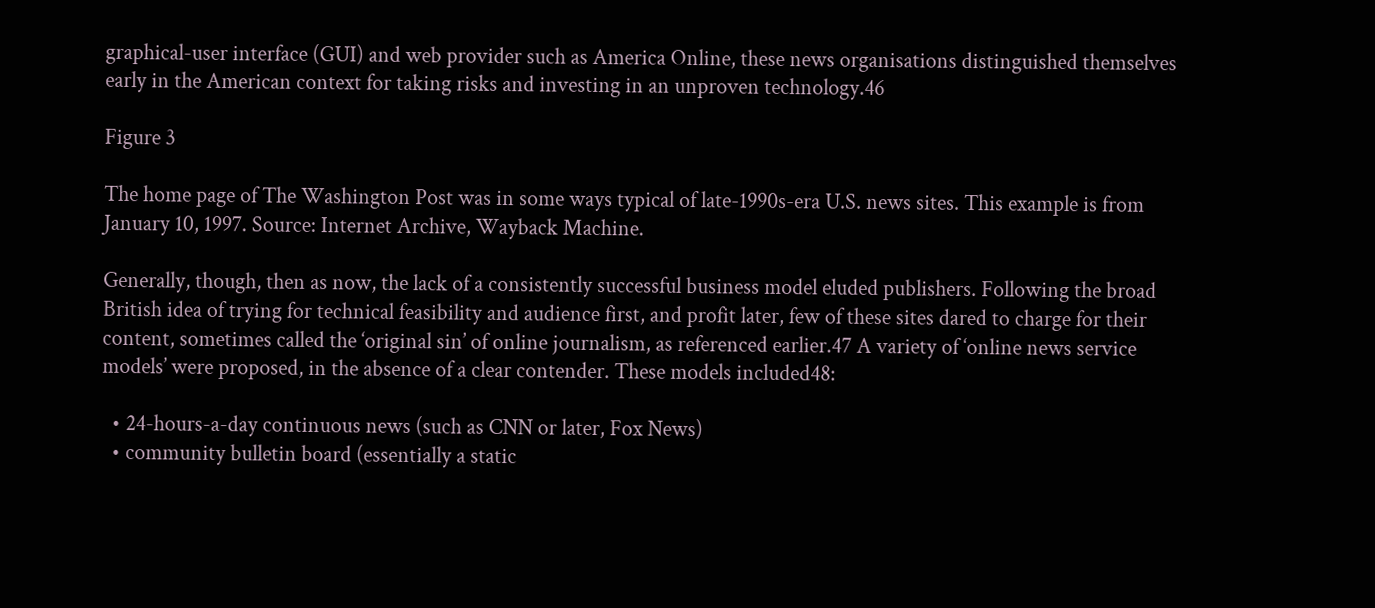graphical-user interface (GUI) and web provider such as America Online, these news organisations distinguished themselves early in the American context for taking risks and investing in an unproven technology.46

Figure 3

The home page of The Washington Post was in some ways typical of late-1990s-era U.S. news sites. This example is from January 10, 1997. Source: Internet Archive, Wayback Machine.

Generally, though, then as now, the lack of a consistently successful business model eluded publishers. Following the broad British idea of trying for technical feasibility and audience first, and profit later, few of these sites dared to charge for their content, sometimes called the ‘original sin’ of online journalism, as referenced earlier.47 A variety of ‘online news service models’ were proposed, in the absence of a clear contender. These models included48:

  • 24-hours-a-day continuous news (such as CNN or later, Fox News)
  • community bulletin board (essentially a static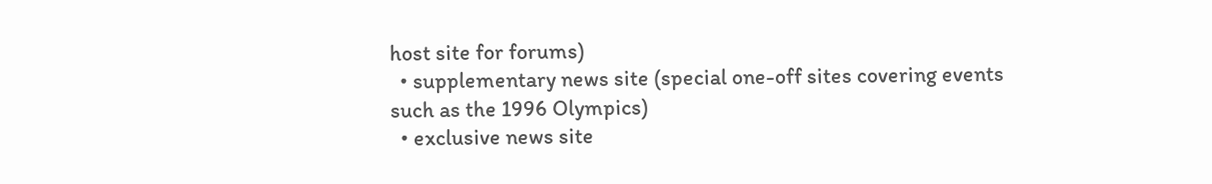host site for forums)
  • supplementary news site (special one-off sites covering events such as the 1996 Olympics)
  • exclusive news site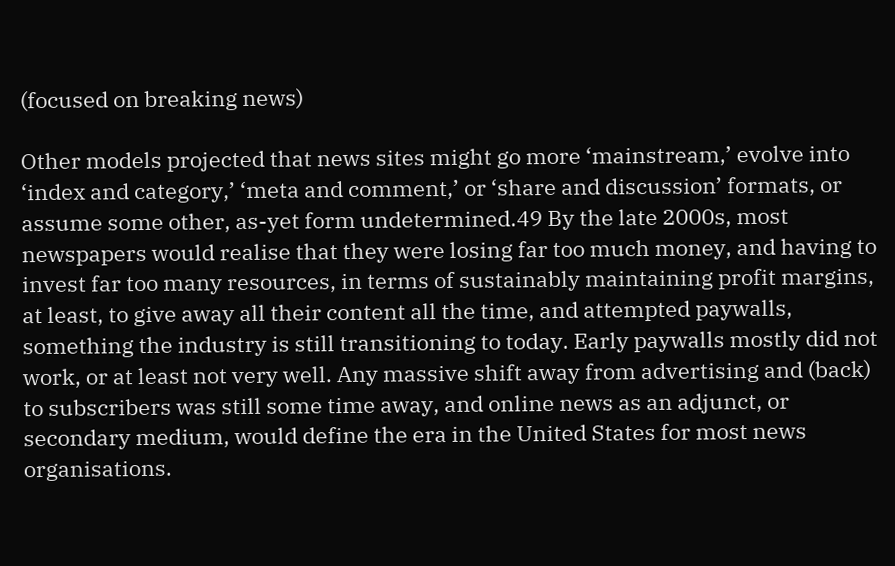(focused on breaking news)

Other models projected that news sites might go more ‘mainstream,’ evolve into ‘index and category,’ ‘meta and comment,’ or ‘share and discussion’ formats, or assume some other, as-yet form undetermined.49 By the late 2000s, most newspapers would realise that they were losing far too much money, and having to invest far too many resources, in terms of sustainably maintaining profit margins, at least, to give away all their content all the time, and attempted paywalls, something the industry is still transitioning to today. Early paywalls mostly did not work, or at least not very well. Any massive shift away from advertising and (back) to subscribers was still some time away, and online news as an adjunct, or secondary medium, would define the era in the United States for most news organisations.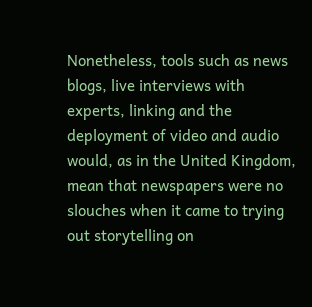Nonetheless, tools such as news blogs, live interviews with experts, linking and the deployment of video and audio would, as in the United Kingdom, mean that newspapers were no slouches when it came to trying out storytelling on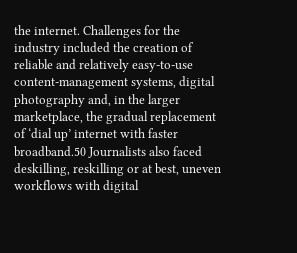the internet. Challenges for the industry included the creation of reliable and relatively easy-to-use content-management systems, digital photography and, in the larger marketplace, the gradual replacement of ‘dial up’ internet with faster broadband.50 Journalists also faced deskilling, reskilling or at best, uneven workflows with digital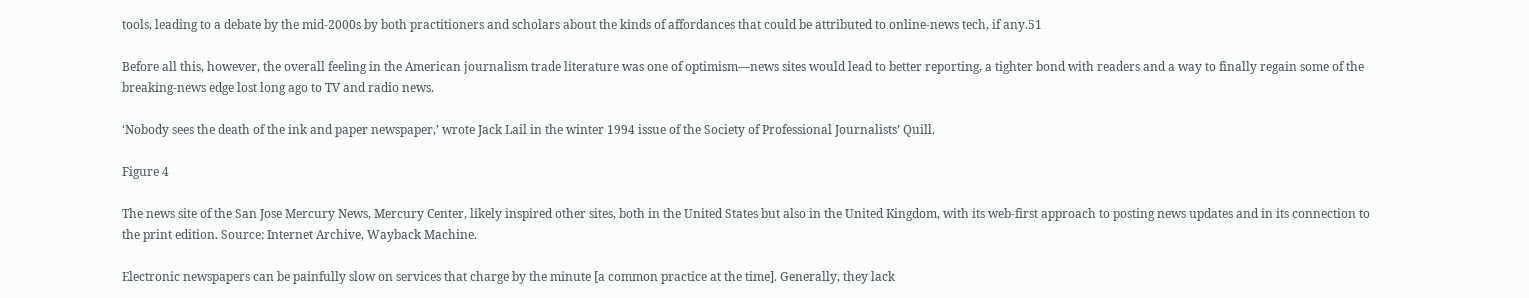tools, leading to a debate by the mid-2000s by both practitioners and scholars about the kinds of affordances that could be attributed to online-news tech, if any.51

Before all this, however, the overall feeling in the American journalism trade literature was one of optimism—news sites would lead to better reporting, a tighter bond with readers and a way to finally regain some of the breaking-news edge lost long ago to TV and radio news.

‘Nobody sees the death of the ink and paper newspaper,’ wrote Jack Lail in the winter 1994 issue of the Society of Professional Journalists’ Quill.

Figure 4

The news site of the San Jose Mercury News, Mercury Center, likely inspired other sites, both in the United States but also in the United Kingdom, with its web-first approach to posting news updates and in its connection to the print edition. Source: Internet Archive, Wayback Machine.

Electronic newspapers can be painfully slow on services that charge by the minute [a common practice at the time]. Generally, they lack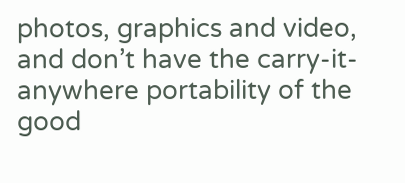photos, graphics and video, and don’t have the carry-it-anywhere portability of the good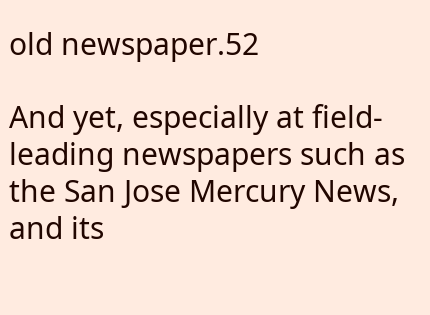old newspaper.52

And yet, especially at field-leading newspapers such as the San Jose Mercury News, and its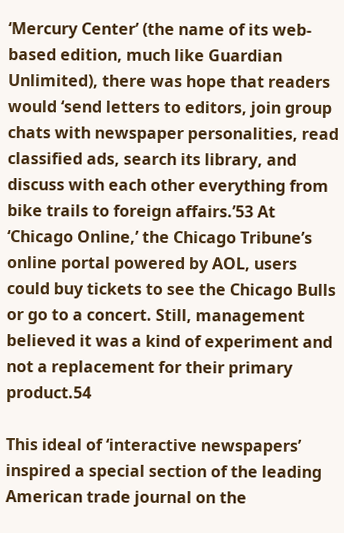‘Mercury Center’ (the name of its web-based edition, much like Guardian Unlimited), there was hope that readers would ‘send letters to editors, join group chats with newspaper personalities, read classified ads, search its library, and discuss with each other everything from bike trails to foreign affairs.’53 At ‘Chicago Online,’ the Chicago Tribune’s online portal powered by AOL, users could buy tickets to see the Chicago Bulls or go to a concert. Still, management believed it was a kind of experiment and not a replacement for their primary product.54

This ideal of ‘interactive newspapers’ inspired a special section of the leading American trade journal on the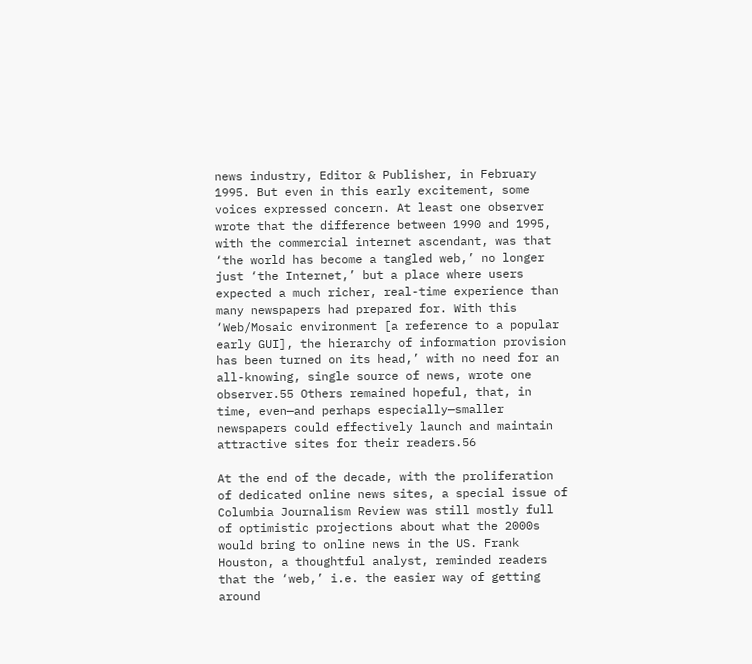news industry, Editor & Publisher, in February 1995. But even in this early excitement, some voices expressed concern. At least one observer wrote that the difference between 1990 and 1995, with the commercial internet ascendant, was that ‘the world has become a tangled web,’ no longer just ‘the Internet,’ but a place where users expected a much richer, real-time experience than many newspapers had prepared for. With this ‘Web/Mosaic environment [a reference to a popular early GUI], the hierarchy of information provision has been turned on its head,’ with no need for an all-knowing, single source of news, wrote one observer.55 Others remained hopeful, that, in time, even—and perhaps especially—smaller newspapers could effectively launch and maintain attractive sites for their readers.56

At the end of the decade, with the proliferation of dedicated online news sites, a special issue of Columbia Journalism Review was still mostly full of optimistic projections about what the 2000s would bring to online news in the US. Frank Houston, a thoughtful analyst, reminded readers that the ‘web,’ i.e. the easier way of getting around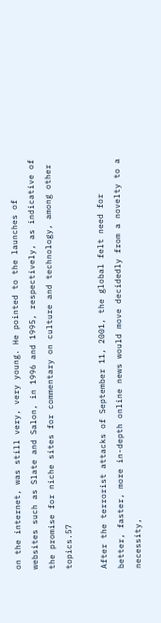on the internet, was still very, very young. He pointed to the launches of websites such as Slate and Salon, in 1996 and 1995, respectively, as indicative of the promise for niche sites for commentary on culture and technology, among other topics.57

After the terrorist attacks of September 11, 2001, the global felt need for better, faster, more in-depth online news would move decidedly from a novelty to a necessity,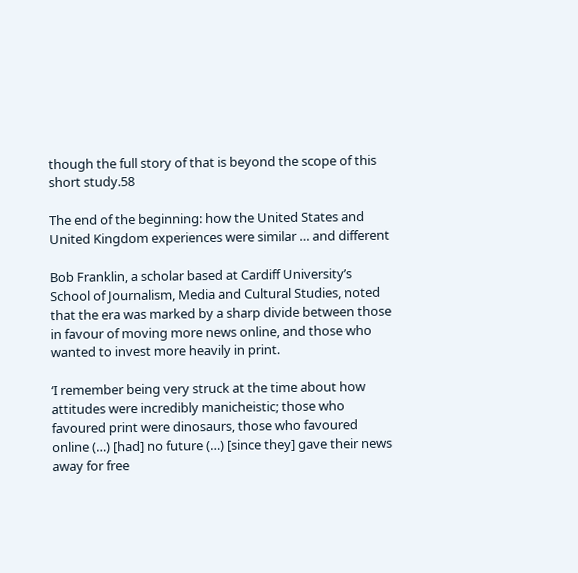though the full story of that is beyond the scope of this short study.58

The end of the beginning: how the United States and United Kingdom experiences were similar … and different

Bob Franklin, a scholar based at Cardiff University’s School of Journalism, Media and Cultural Studies, noted that the era was marked by a sharp divide between those in favour of moving more news online, and those who wanted to invest more heavily in print.

‘I remember being very struck at the time about how attitudes were incredibly manicheistic; those who favoured print were dinosaurs, those who favoured online (…) [had] no future (…) [since they] gave their news away for free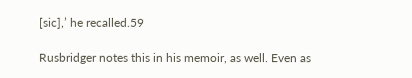[sic],’ he recalled.59

Rusbridger notes this in his memoir, as well. Even as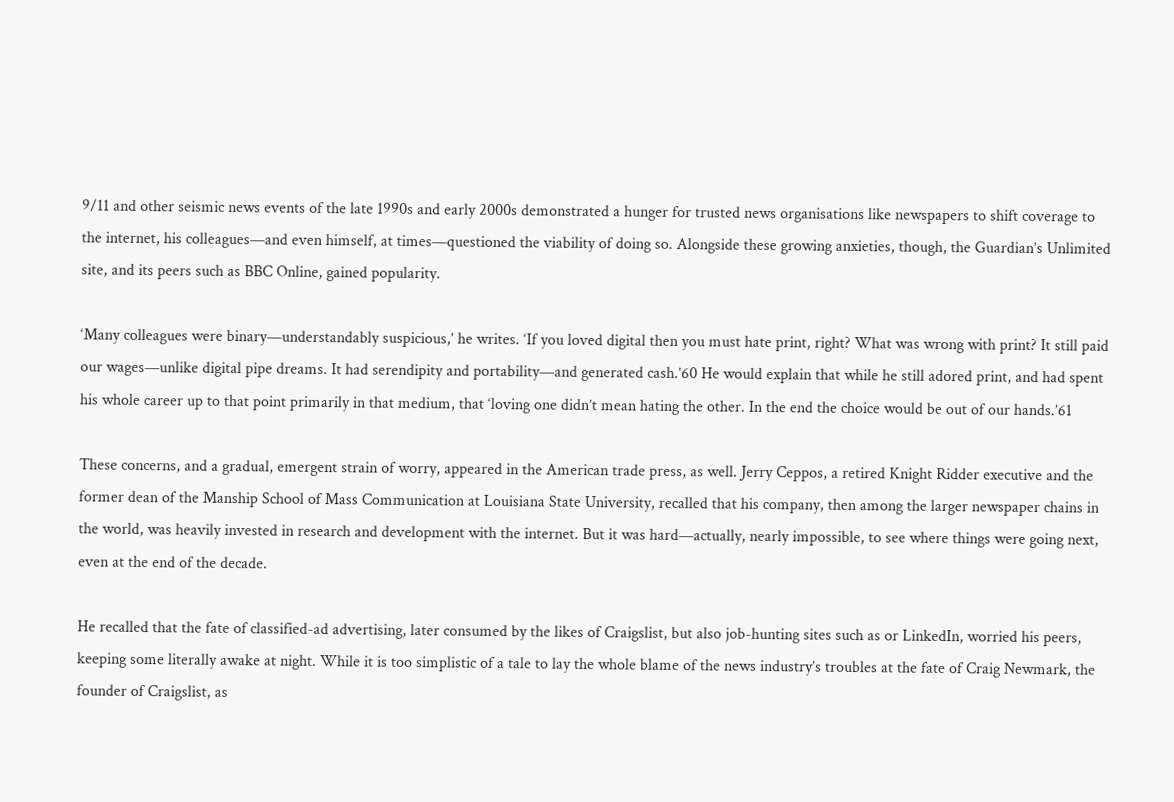9/11 and other seismic news events of the late 1990s and early 2000s demonstrated a hunger for trusted news organisations like newspapers to shift coverage to the internet, his colleagues—and even himself, at times—questioned the viability of doing so. Alongside these growing anxieties, though, the Guardian’s Unlimited site, and its peers such as BBC Online, gained popularity.

‘Many colleagues were binary—understandably suspicious,’ he writes. ‘If you loved digital then you must hate print, right? What was wrong with print? It still paid our wages—unlike digital pipe dreams. It had serendipity and portability—and generated cash.’60 He would explain that while he still adored print, and had spent his whole career up to that point primarily in that medium, that ‘loving one didn’t mean hating the other. In the end the choice would be out of our hands.’61

These concerns, and a gradual, emergent strain of worry, appeared in the American trade press, as well. Jerry Ceppos, a retired Knight Ridder executive and the former dean of the Manship School of Mass Communication at Louisiana State University, recalled that his company, then among the larger newspaper chains in the world, was heavily invested in research and development with the internet. But it was hard—actually, nearly impossible, to see where things were going next, even at the end of the decade.

He recalled that the fate of classified-ad advertising, later consumed by the likes of Craigslist, but also job-hunting sites such as or LinkedIn, worried his peers, keeping some literally awake at night. While it is too simplistic of a tale to lay the whole blame of the news industry’s troubles at the fate of Craig Newmark, the founder of Craigslist, as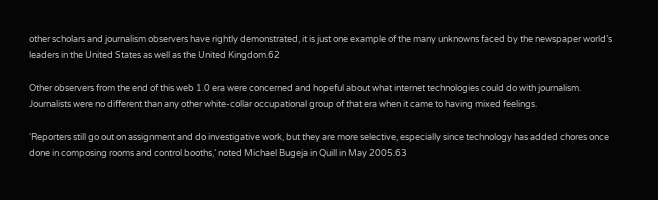other scholars and journalism observers have rightly demonstrated, it is just one example of the many unknowns faced by the newspaper world’s leaders in the United States as well as the United Kingdom.62

Other observers from the end of this web 1.0 era were concerned and hopeful about what internet technologies could do with journalism. Journalists were no different than any other white-collar occupational group of that era when it came to having mixed feelings.

‘Reporters still go out on assignment and do investigative work, but they are more selective, especially since technology has added chores once done in composing rooms and control booths,’ noted Michael Bugeja in Quill in May 2005.63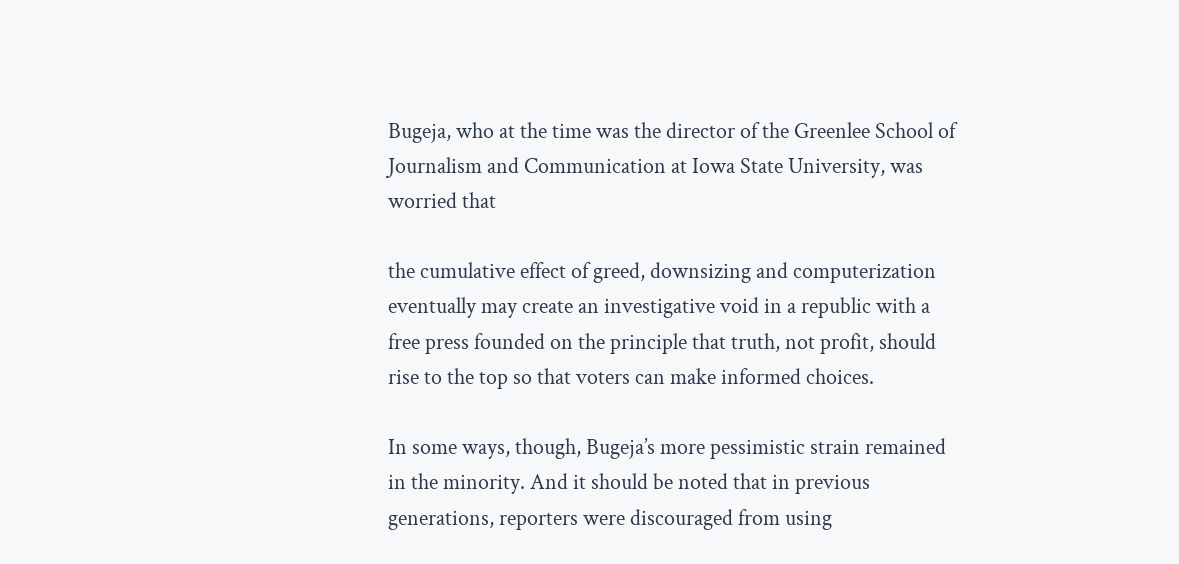Bugeja, who at the time was the director of the Greenlee School of Journalism and Communication at Iowa State University, was worried that

the cumulative effect of greed, downsizing and computerization eventually may create an investigative void in a republic with a free press founded on the principle that truth, not profit, should rise to the top so that voters can make informed choices.

In some ways, though, Bugeja’s more pessimistic strain remained in the minority. And it should be noted that in previous generations, reporters were discouraged from using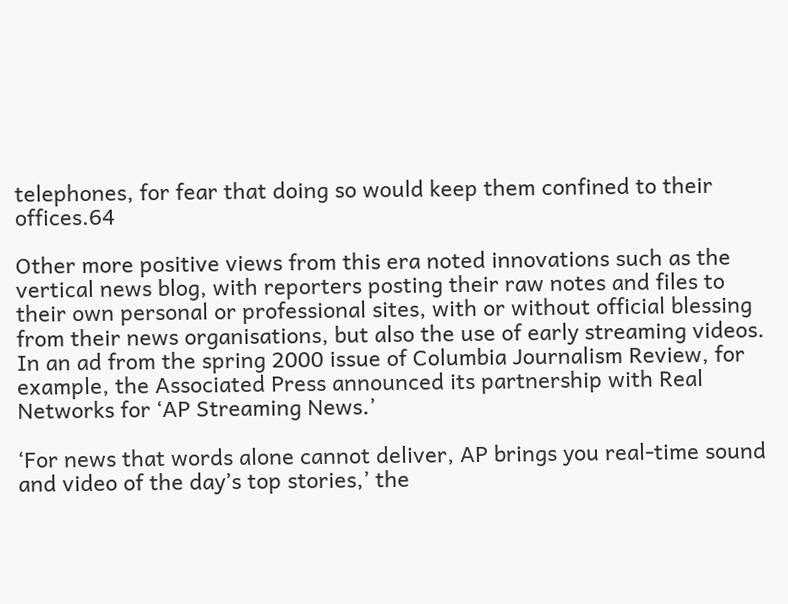telephones, for fear that doing so would keep them confined to their offices.64

Other more positive views from this era noted innovations such as the vertical news blog, with reporters posting their raw notes and files to their own personal or professional sites, with or without official blessing from their news organisations, but also the use of early streaming videos. In an ad from the spring 2000 issue of Columbia Journalism Review, for example, the Associated Press announced its partnership with Real Networks for ‘AP Streaming News.’

‘For news that words alone cannot deliver, AP brings you real-time sound and video of the day’s top stories,’ the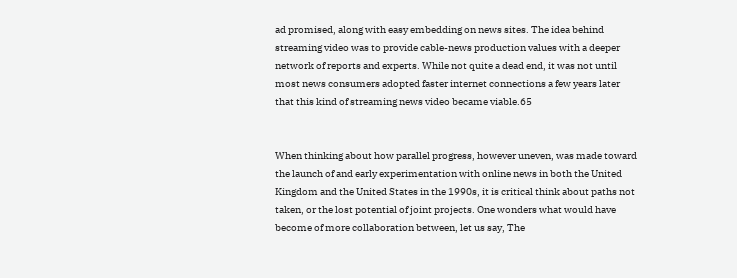ad promised, along with easy embedding on news sites. The idea behind streaming video was to provide cable-news production values with a deeper network of reports and experts. While not quite a dead end, it was not until most news consumers adopted faster internet connections a few years later that this kind of streaming news video became viable.65


When thinking about how parallel progress, however uneven, was made toward the launch of and early experimentation with online news in both the United Kingdom and the United States in the 1990s, it is critical think about paths not taken, or the lost potential of joint projects. One wonders what would have become of more collaboration between, let us say, The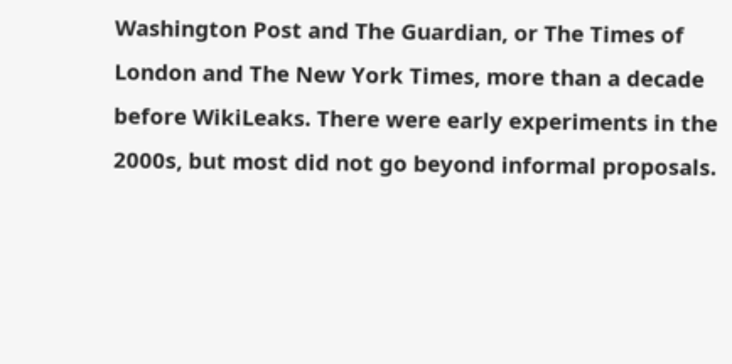Washington Post and The Guardian, or The Times of London and The New York Times, more than a decade before WikiLeaks. There were early experiments in the 2000s, but most did not go beyond informal proposals.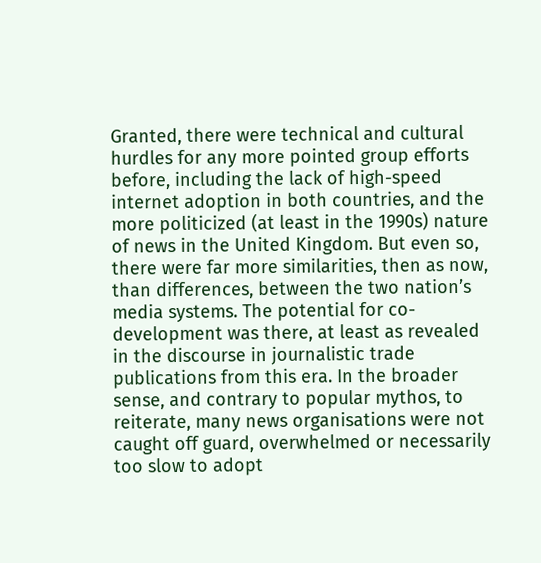Granted, there were technical and cultural hurdles for any more pointed group efforts before, including the lack of high-speed internet adoption in both countries, and the more politicized (at least in the 1990s) nature of news in the United Kingdom. But even so, there were far more similarities, then as now, than differences, between the two nation’s media systems. The potential for co-development was there, at least as revealed in the discourse in journalistic trade publications from this era. In the broader sense, and contrary to popular mythos, to reiterate, many news organisations were not caught off guard, overwhelmed or necessarily too slow to adopt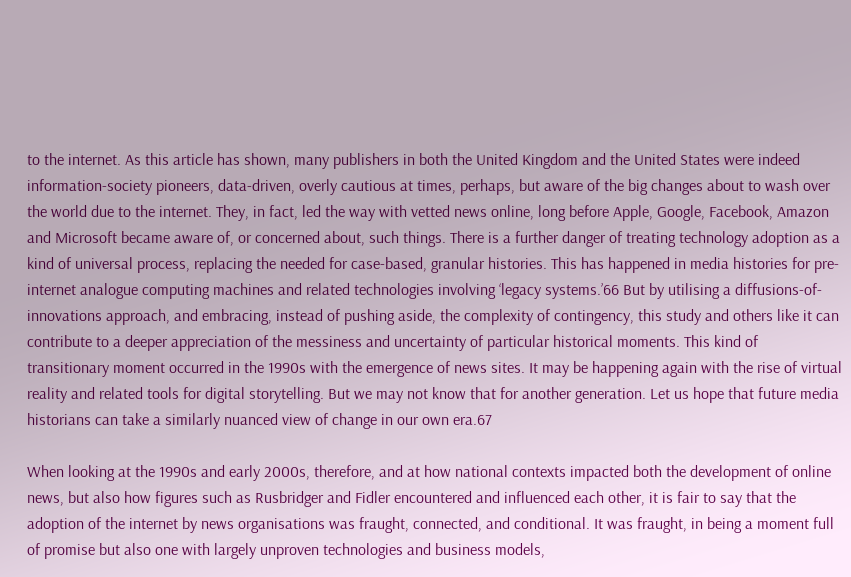to the internet. As this article has shown, many publishers in both the United Kingdom and the United States were indeed information-society pioneers, data-driven, overly cautious at times, perhaps, but aware of the big changes about to wash over the world due to the internet. They, in fact, led the way with vetted news online, long before Apple, Google, Facebook, Amazon and Microsoft became aware of, or concerned about, such things. There is a further danger of treating technology adoption as a kind of universal process, replacing the needed for case-based, granular histories. This has happened in media histories for pre-internet analogue computing machines and related technologies involving ‘legacy systems.’66 But by utilising a diffusions-of-innovations approach, and embracing, instead of pushing aside, the complexity of contingency, this study and others like it can contribute to a deeper appreciation of the messiness and uncertainty of particular historical moments. This kind of transitionary moment occurred in the 1990s with the emergence of news sites. It may be happening again with the rise of virtual reality and related tools for digital storytelling. But we may not know that for another generation. Let us hope that future media historians can take a similarly nuanced view of change in our own era.67

When looking at the 1990s and early 2000s, therefore, and at how national contexts impacted both the development of online news, but also how figures such as Rusbridger and Fidler encountered and influenced each other, it is fair to say that the adoption of the internet by news organisations was fraught, connected, and conditional. It was fraught, in being a moment full of promise but also one with largely unproven technologies and business models,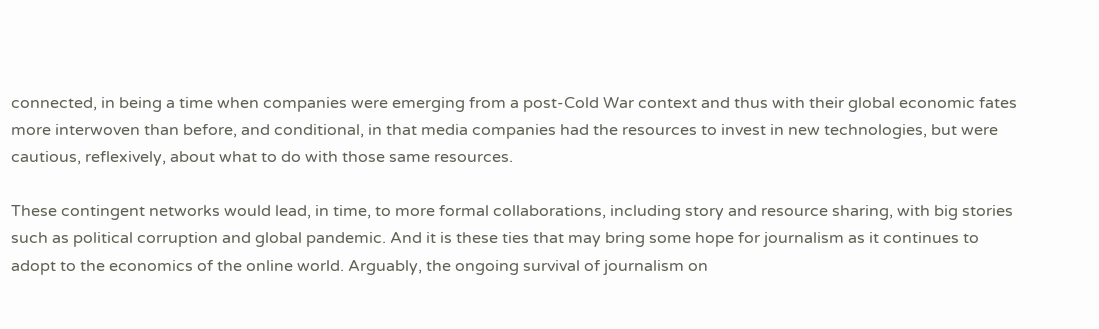connected, in being a time when companies were emerging from a post-Cold War context and thus with their global economic fates more interwoven than before, and conditional, in that media companies had the resources to invest in new technologies, but were cautious, reflexively, about what to do with those same resources.

These contingent networks would lead, in time, to more formal collaborations, including story and resource sharing, with big stories such as political corruption and global pandemic. And it is these ties that may bring some hope for journalism as it continues to adopt to the economics of the online world. Arguably, the ongoing survival of journalism on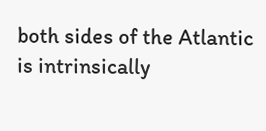both sides of the Atlantic is intrinsically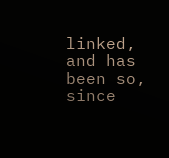linked, and has been so, since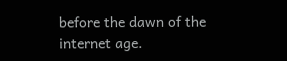before the dawn of the internet age.